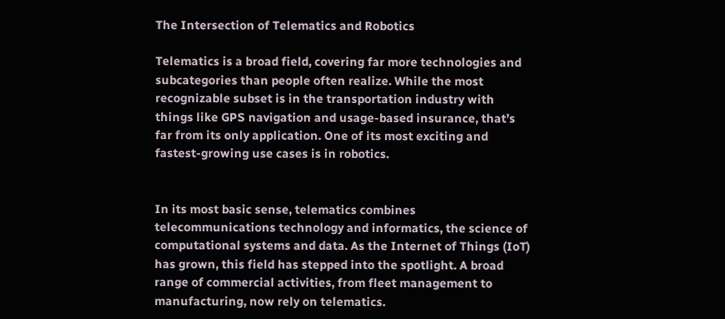The Intersection of Telematics and Robotics

Telematics is a broad field, covering far more technologies and subcategories than people often realize. While the most recognizable subset is in the transportation industry with things like GPS navigation and usage-based insurance, that’s far from its only application. One of its most exciting and fastest-growing use cases is in robotics.


In its most basic sense, telematics combines telecommunications technology and informatics, the science of computational systems and data. As the Internet of Things (IoT) has grown, this field has stepped into the spotlight. A broad range of commercial activities, from fleet management to manufacturing, now rely on telematics.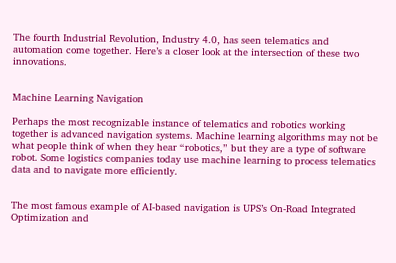The fourth Industrial Revolution, Industry 4.0, has seen telematics and automation come together. Here’s a closer look at the intersection of these two innovations.


Machine Learning Navigation

Perhaps the most recognizable instance of telematics and robotics working together is advanced navigation systems. Machine learning algorithms may not be what people think of when they hear “robotics,” but they are a type of software robot. Some logistics companies today use machine learning to process telematics data and to navigate more efficiently.


The most famous example of AI-based navigation is UPS’s On-Road Integrated Optimization and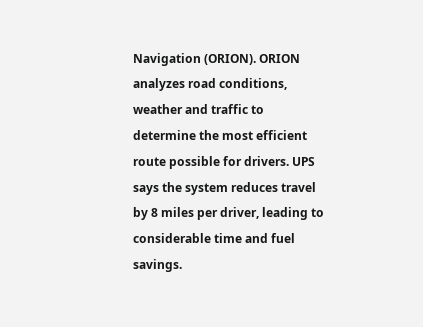Navigation (ORION). ORION analyzes road conditions, weather and traffic to determine the most efficient route possible for drivers. UPS says the system reduces travel by 8 miles per driver, leading to considerable time and fuel savings.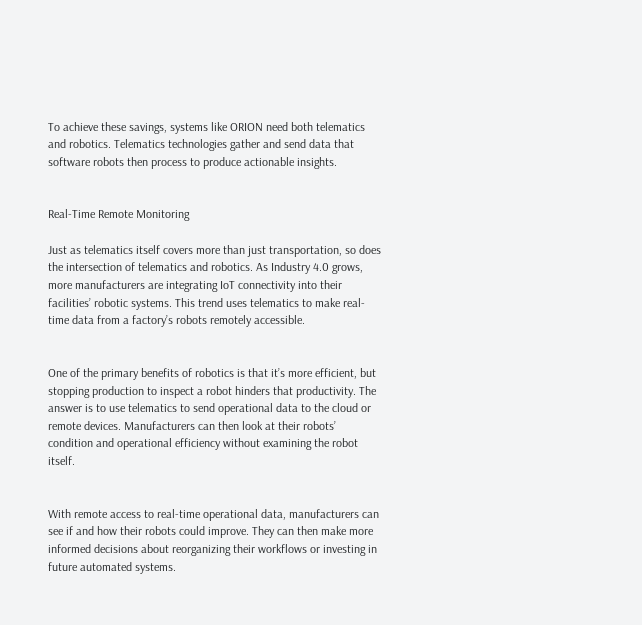To achieve these savings, systems like ORION need both telematics and robotics. Telematics technologies gather and send data that software robots then process to produce actionable insights.


Real-Time Remote Monitoring

Just as telematics itself covers more than just transportation, so does the intersection of telematics and robotics. As Industry 4.0 grows, more manufacturers are integrating IoT connectivity into their facilities’ robotic systems. This trend uses telematics to make real-time data from a factory’s robots remotely accessible.


One of the primary benefits of robotics is that it’s more efficient, but stopping production to inspect a robot hinders that productivity. The answer is to use telematics to send operational data to the cloud or remote devices. Manufacturers can then look at their robots’ condition and operational efficiency without examining the robot itself.


With remote access to real-time operational data, manufacturers can see if and how their robots could improve. They can then make more informed decisions about reorganizing their workflows or investing in future automated systems.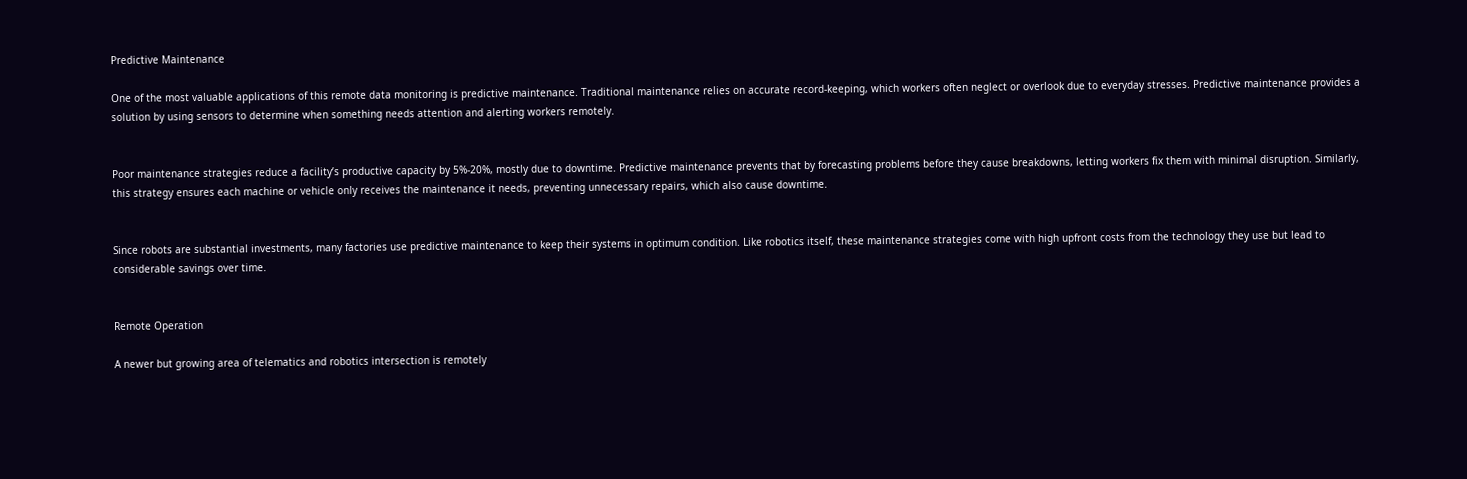Predictive Maintenance

One of the most valuable applications of this remote data monitoring is predictive maintenance. Traditional maintenance relies on accurate record-keeping, which workers often neglect or overlook due to everyday stresses. Predictive maintenance provides a solution by using sensors to determine when something needs attention and alerting workers remotely.


Poor maintenance strategies reduce a facility’s productive capacity by 5%-20%, mostly due to downtime. Predictive maintenance prevents that by forecasting problems before they cause breakdowns, letting workers fix them with minimal disruption. Similarly, this strategy ensures each machine or vehicle only receives the maintenance it needs, preventing unnecessary repairs, which also cause downtime.


Since robots are substantial investments, many factories use predictive maintenance to keep their systems in optimum condition. Like robotics itself, these maintenance strategies come with high upfront costs from the technology they use but lead to considerable savings over time.


Remote Operation

A newer but growing area of telematics and robotics intersection is remotely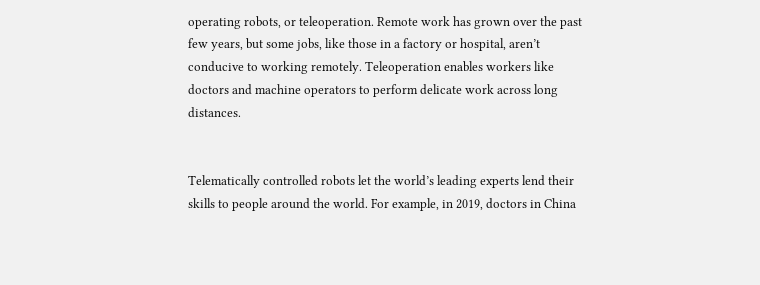operating robots, or teleoperation. Remote work has grown over the past few years, but some jobs, like those in a factory or hospital, aren’t conducive to working remotely. Teleoperation enables workers like doctors and machine operators to perform delicate work across long distances.


Telematically controlled robots let the world’s leading experts lend their skills to people around the world. For example, in 2019, doctors in China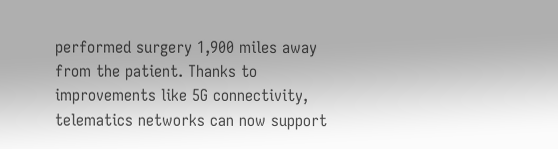performed surgery 1,900 miles away from the patient. Thanks to improvements like 5G connectivity, telematics networks can now support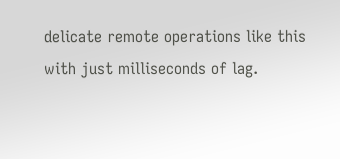delicate remote operations like this with just milliseconds of lag.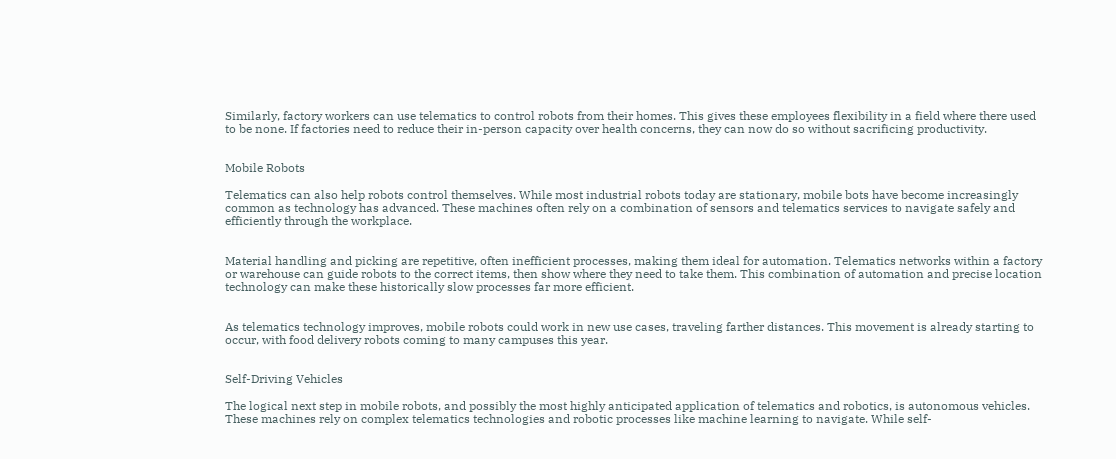Similarly, factory workers can use telematics to control robots from their homes. This gives these employees flexibility in a field where there used to be none. If factories need to reduce their in-person capacity over health concerns, they can now do so without sacrificing productivity.


Mobile Robots

Telematics can also help robots control themselves. While most industrial robots today are stationary, mobile bots have become increasingly common as technology has advanced. These machines often rely on a combination of sensors and telematics services to navigate safely and efficiently through the workplace.


Material handling and picking are repetitive, often inefficient processes, making them ideal for automation. Telematics networks within a factory or warehouse can guide robots to the correct items, then show where they need to take them. This combination of automation and precise location technology can make these historically slow processes far more efficient.


As telematics technology improves, mobile robots could work in new use cases, traveling farther distances. This movement is already starting to occur, with food delivery robots coming to many campuses this year.


Self-Driving Vehicles

The logical next step in mobile robots, and possibly the most highly anticipated application of telematics and robotics, is autonomous vehicles. These machines rely on complex telematics technologies and robotic processes like machine learning to navigate. While self-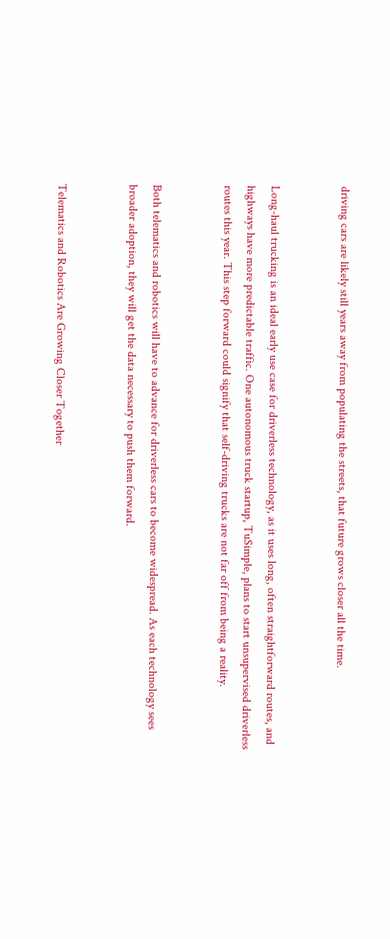driving cars are likely still years away from populating the streets, that future grows closer all the time.


Long-haul trucking is an ideal early use case for driverless technology, as it uses long, often straightforward routes, and highways have more predictable traffic. One autonomous truck startup, TuSimple, plans to start unsupervised driverless routes this year. This step forward could signify that self-driving trucks are not far off from being a reality.


Both telematics and robotics will have to advance for driverless cars to become widespread. As each technology sees broader adoption, they will get the data necessary to push them forward.


Telematics and Robotics Are Growing Closer Together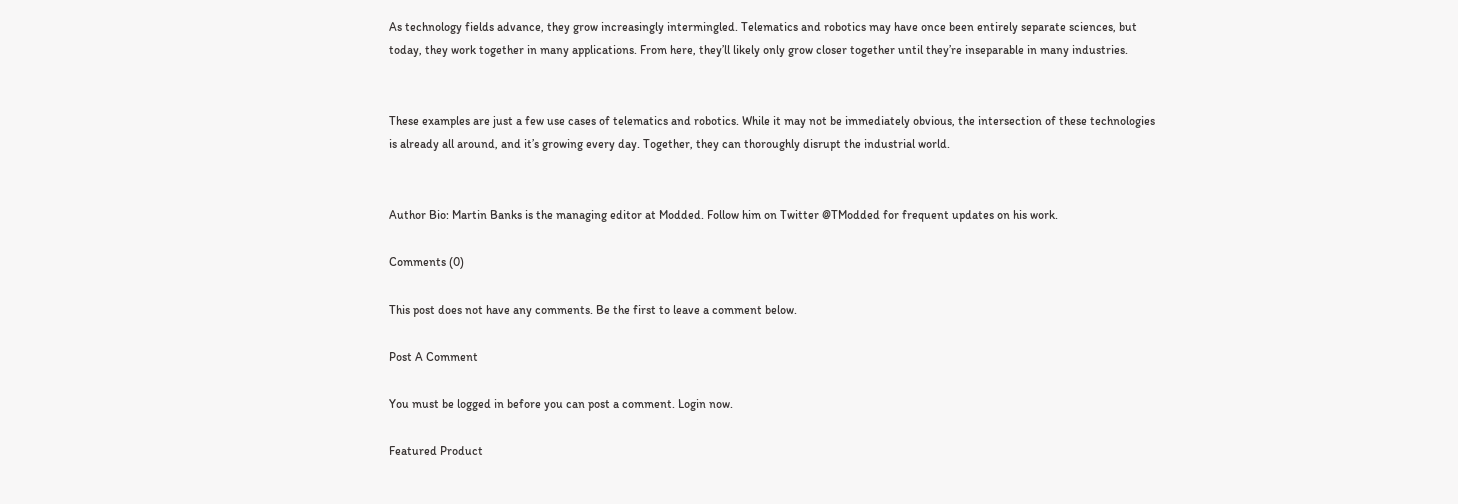As technology fields advance, they grow increasingly intermingled. Telematics and robotics may have once been entirely separate sciences, but today, they work together in many applications. From here, they’ll likely only grow closer together until they’re inseparable in many industries.


These examples are just a few use cases of telematics and robotics. While it may not be immediately obvious, the intersection of these technologies is already all around, and it’s growing every day. Together, they can thoroughly disrupt the industrial world.


Author Bio: Martin Banks is the managing editor at Modded. Follow him on Twitter @TModded for frequent updates on his work.

Comments (0)

This post does not have any comments. Be the first to leave a comment below.

Post A Comment

You must be logged in before you can post a comment. Login now.

Featured Product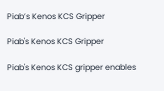Piab’s Kenos KCS Gripper

Piab's Kenos KCS Gripper

Piab's Kenos KCS gripper enables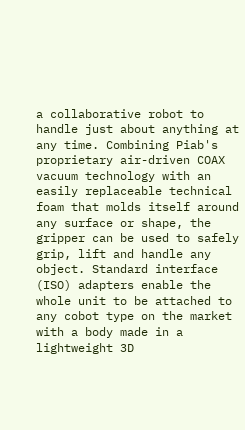a collaborative robot to handle just about anything at any time. Combining Piab's proprietary air-driven COAX vacuum technology with an easily replaceable technical foam that molds itself around any surface or shape, the gripper can be used to safely grip, lift and handle any object. Standard interface (ISO) adapters enable the whole unit to be attached to any cobot type on the market with a body made in a lightweight 3D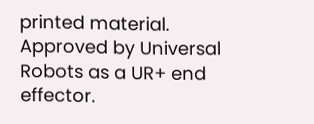printed material. Approved by Universal Robots as a UR+ end effector.